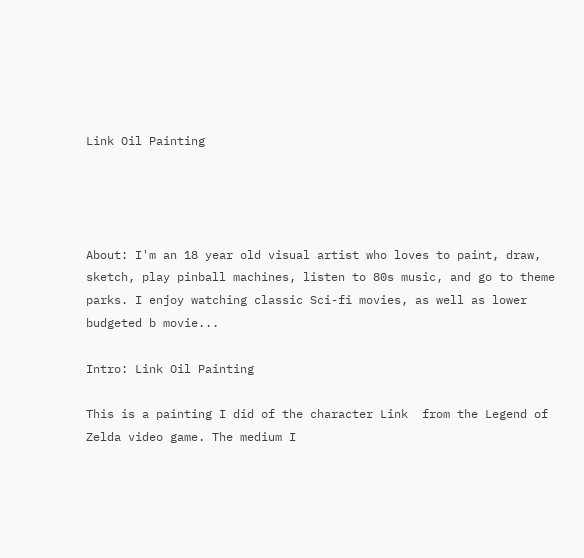Link Oil Painting




About: I'm an 18 year old visual artist who loves to paint, draw, sketch, play pinball machines, listen to 80s music, and go to theme parks. I enjoy watching classic Sci-fi movies, as well as lower budgeted b movie...

Intro: Link Oil Painting

This is a painting I did of the character Link  from the Legend of Zelda video game. The medium I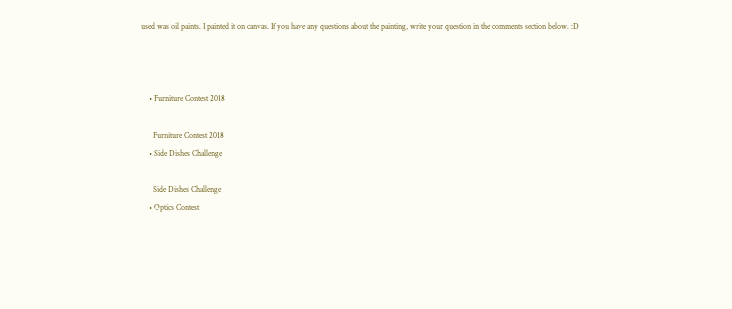used was oil paints. I painted it on canvas. If you have any questions about the painting, write your question in the comments section below. :D



    • Furniture Contest 2018

      Furniture Contest 2018
    • Side Dishes Challenge

      Side Dishes Challenge
    • Optics Contest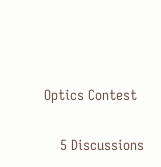Optics Contest

    5 Discussions